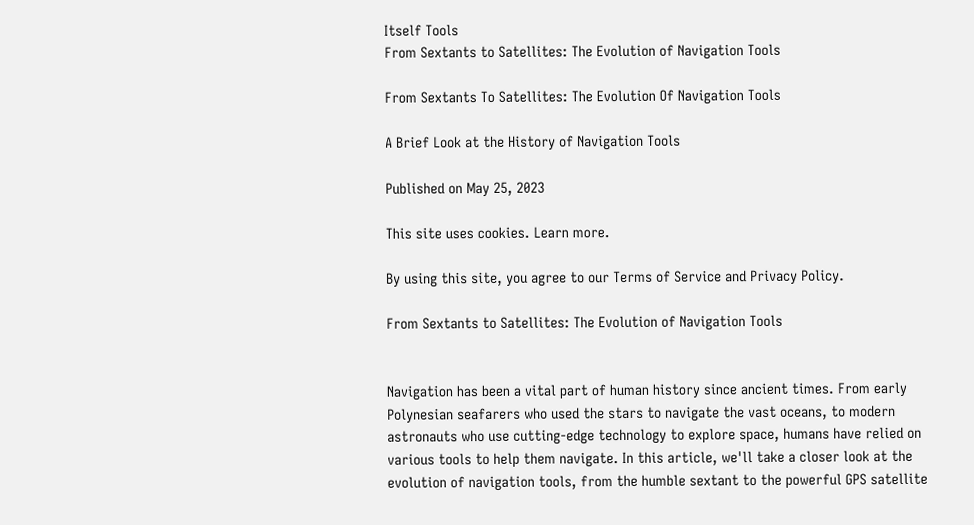Itself Tools
From Sextants to Satellites: The Evolution of Navigation Tools

From Sextants To Satellites: The Evolution Of Navigation Tools

A Brief Look at the History of Navigation Tools

Published on May 25, 2023

This site uses cookies. Learn more.

By using this site, you agree to our Terms of Service and Privacy Policy.

From Sextants to Satellites: The Evolution of Navigation Tools


Navigation has been a vital part of human history since ancient times. From early Polynesian seafarers who used the stars to navigate the vast oceans, to modern astronauts who use cutting-edge technology to explore space, humans have relied on various tools to help them navigate. In this article, we'll take a closer look at the evolution of navigation tools, from the humble sextant to the powerful GPS satellite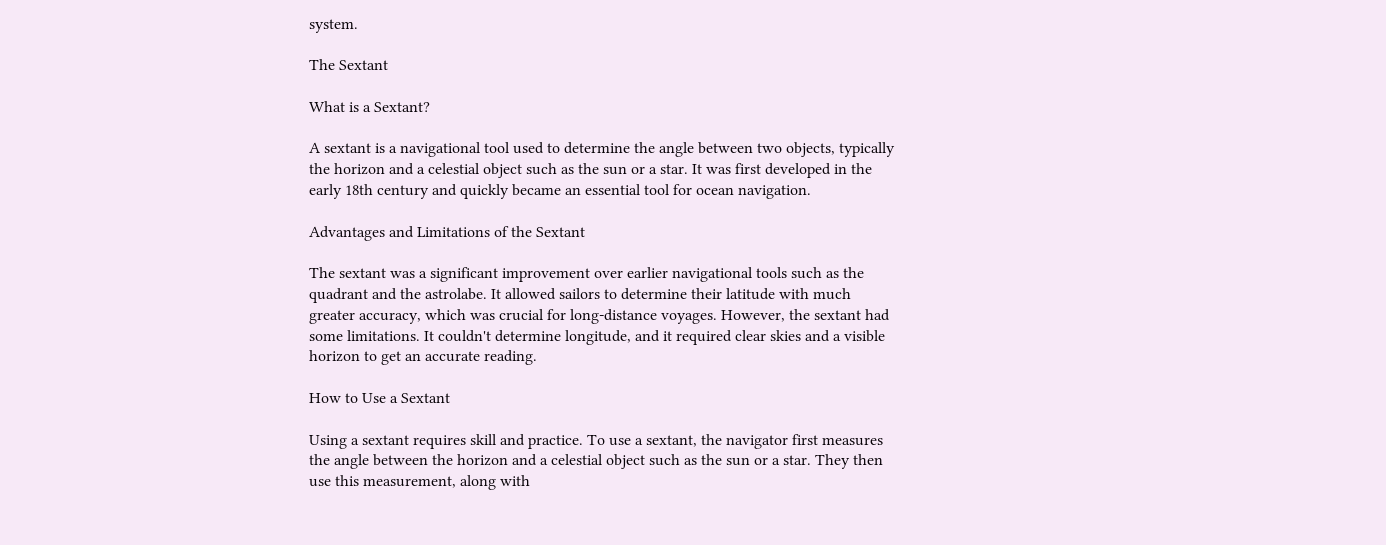system.

The Sextant

What is a Sextant?

A sextant is a navigational tool used to determine the angle between two objects, typically the horizon and a celestial object such as the sun or a star. It was first developed in the early 18th century and quickly became an essential tool for ocean navigation.

Advantages and Limitations of the Sextant

The sextant was a significant improvement over earlier navigational tools such as the quadrant and the astrolabe. It allowed sailors to determine their latitude with much greater accuracy, which was crucial for long-distance voyages. However, the sextant had some limitations. It couldn't determine longitude, and it required clear skies and a visible horizon to get an accurate reading.

How to Use a Sextant

Using a sextant requires skill and practice. To use a sextant, the navigator first measures the angle between the horizon and a celestial object such as the sun or a star. They then use this measurement, along with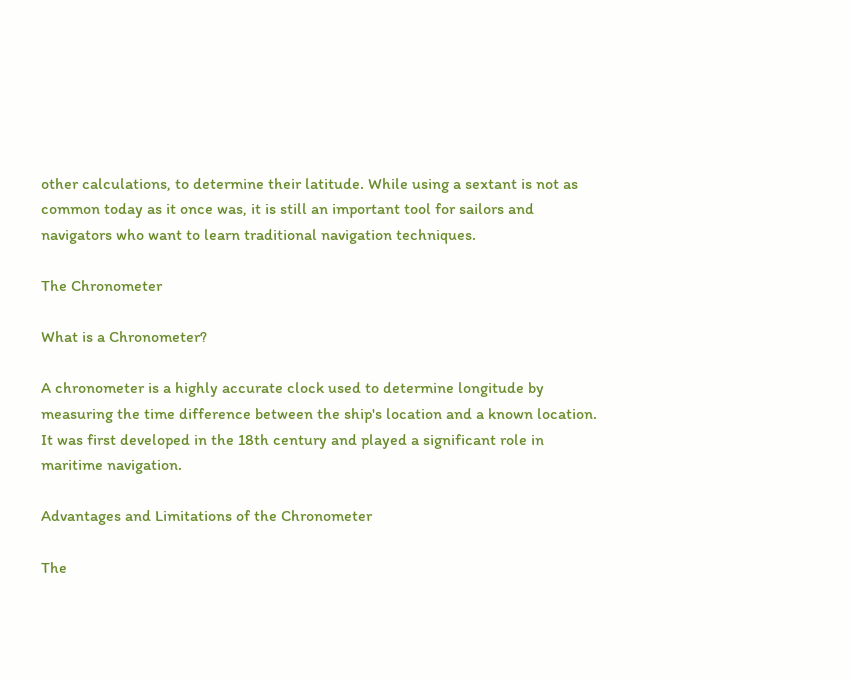other calculations, to determine their latitude. While using a sextant is not as common today as it once was, it is still an important tool for sailors and navigators who want to learn traditional navigation techniques.

The Chronometer

What is a Chronometer?

A chronometer is a highly accurate clock used to determine longitude by measuring the time difference between the ship's location and a known location. It was first developed in the 18th century and played a significant role in maritime navigation.

Advantages and Limitations of the Chronometer

The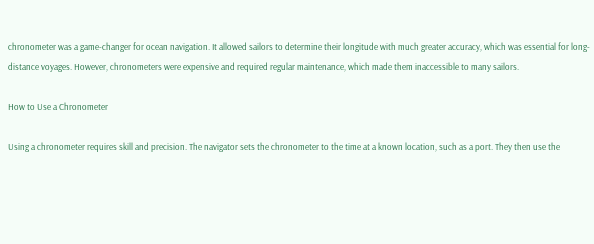chronometer was a game-changer for ocean navigation. It allowed sailors to determine their longitude with much greater accuracy, which was essential for long-distance voyages. However, chronometers were expensive and required regular maintenance, which made them inaccessible to many sailors.

How to Use a Chronometer

Using a chronometer requires skill and precision. The navigator sets the chronometer to the time at a known location, such as a port. They then use the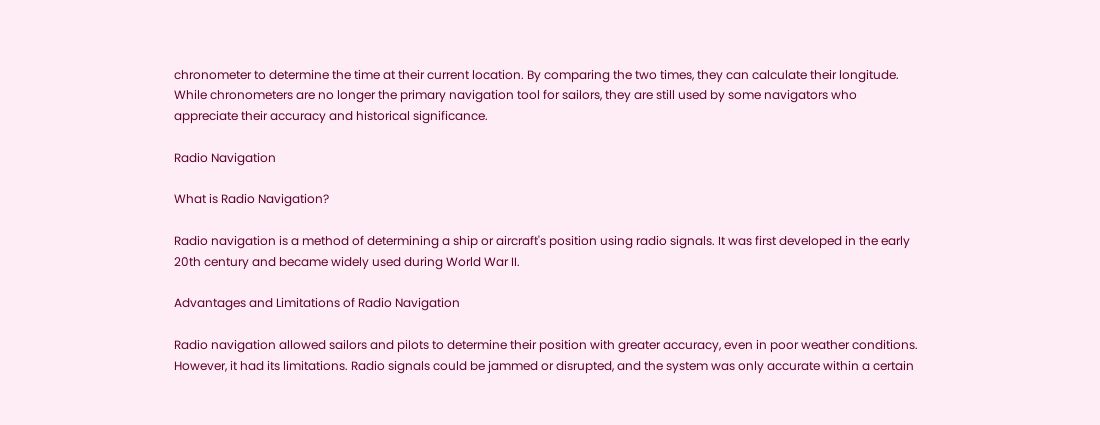chronometer to determine the time at their current location. By comparing the two times, they can calculate their longitude. While chronometers are no longer the primary navigation tool for sailors, they are still used by some navigators who appreciate their accuracy and historical significance.

Radio Navigation

What is Radio Navigation?

Radio navigation is a method of determining a ship or aircraft's position using radio signals. It was first developed in the early 20th century and became widely used during World War II.

Advantages and Limitations of Radio Navigation

Radio navigation allowed sailors and pilots to determine their position with greater accuracy, even in poor weather conditions. However, it had its limitations. Radio signals could be jammed or disrupted, and the system was only accurate within a certain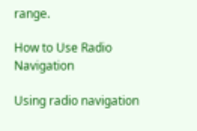range.

How to Use Radio Navigation

Using radio navigation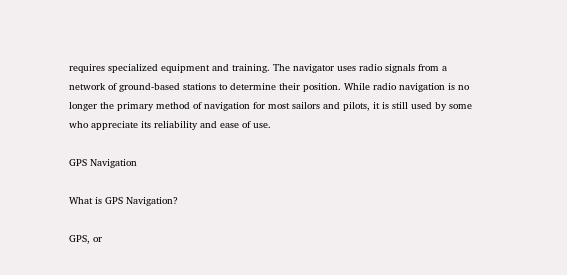requires specialized equipment and training. The navigator uses radio signals from a network of ground-based stations to determine their position. While radio navigation is no longer the primary method of navigation for most sailors and pilots, it is still used by some who appreciate its reliability and ease of use.

GPS Navigation

What is GPS Navigation?

GPS, or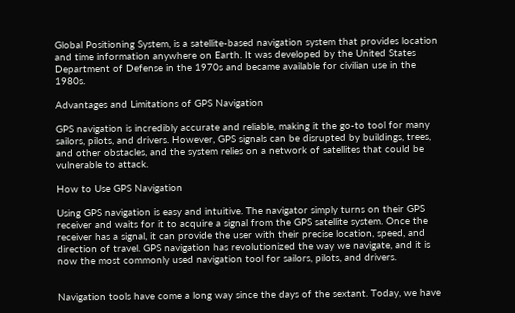Global Positioning System, is a satellite-based navigation system that provides location and time information anywhere on Earth. It was developed by the United States Department of Defense in the 1970s and became available for civilian use in the 1980s.

Advantages and Limitations of GPS Navigation

GPS navigation is incredibly accurate and reliable, making it the go-to tool for many sailors, pilots, and drivers. However, GPS signals can be disrupted by buildings, trees, and other obstacles, and the system relies on a network of satellites that could be vulnerable to attack.

How to Use GPS Navigation

Using GPS navigation is easy and intuitive. The navigator simply turns on their GPS receiver and waits for it to acquire a signal from the GPS satellite system. Once the receiver has a signal, it can provide the user with their precise location, speed, and direction of travel. GPS navigation has revolutionized the way we navigate, and it is now the most commonly used navigation tool for sailors, pilots, and drivers.


Navigation tools have come a long way since the days of the sextant. Today, we have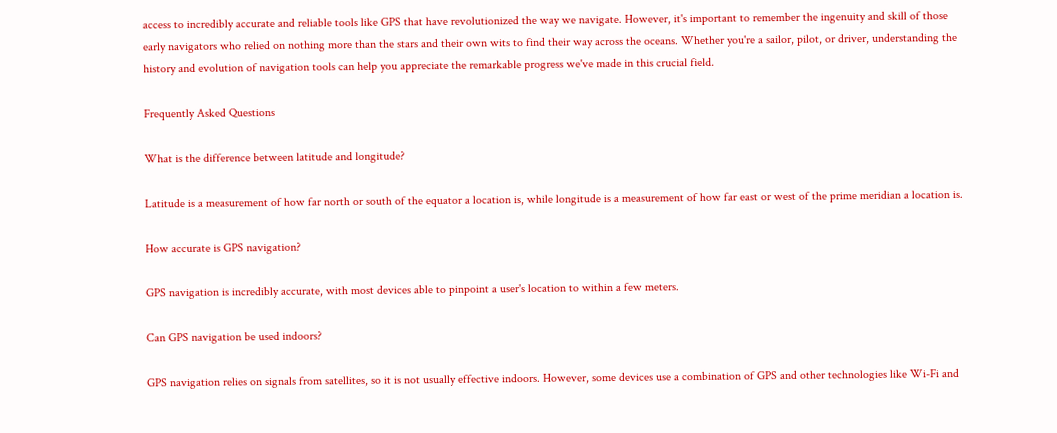access to incredibly accurate and reliable tools like GPS that have revolutionized the way we navigate. However, it's important to remember the ingenuity and skill of those early navigators who relied on nothing more than the stars and their own wits to find their way across the oceans. Whether you're a sailor, pilot, or driver, understanding the history and evolution of navigation tools can help you appreciate the remarkable progress we've made in this crucial field.

Frequently Asked Questions

What is the difference between latitude and longitude?

Latitude is a measurement of how far north or south of the equator a location is, while longitude is a measurement of how far east or west of the prime meridian a location is.

How accurate is GPS navigation?

GPS navigation is incredibly accurate, with most devices able to pinpoint a user's location to within a few meters.

Can GPS navigation be used indoors?

GPS navigation relies on signals from satellites, so it is not usually effective indoors. However, some devices use a combination of GPS and other technologies like Wi-Fi and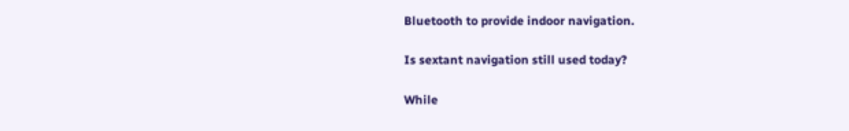Bluetooth to provide indoor navigation.

Is sextant navigation still used today?

While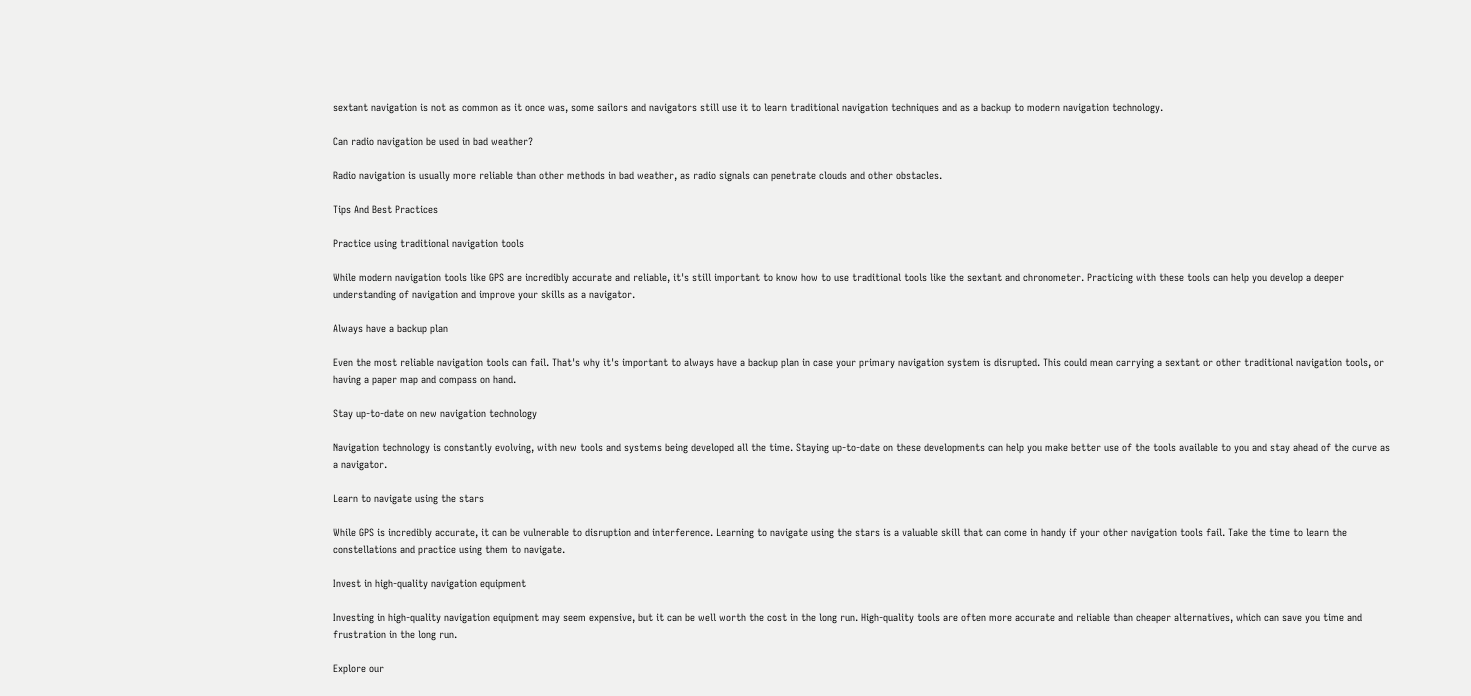sextant navigation is not as common as it once was, some sailors and navigators still use it to learn traditional navigation techniques and as a backup to modern navigation technology.

Can radio navigation be used in bad weather?

Radio navigation is usually more reliable than other methods in bad weather, as radio signals can penetrate clouds and other obstacles.

Tips And Best Practices

Practice using traditional navigation tools

While modern navigation tools like GPS are incredibly accurate and reliable, it's still important to know how to use traditional tools like the sextant and chronometer. Practicing with these tools can help you develop a deeper understanding of navigation and improve your skills as a navigator.

Always have a backup plan

Even the most reliable navigation tools can fail. That's why it's important to always have a backup plan in case your primary navigation system is disrupted. This could mean carrying a sextant or other traditional navigation tools, or having a paper map and compass on hand.

Stay up-to-date on new navigation technology

Navigation technology is constantly evolving, with new tools and systems being developed all the time. Staying up-to-date on these developments can help you make better use of the tools available to you and stay ahead of the curve as a navigator.

Learn to navigate using the stars

While GPS is incredibly accurate, it can be vulnerable to disruption and interference. Learning to navigate using the stars is a valuable skill that can come in handy if your other navigation tools fail. Take the time to learn the constellations and practice using them to navigate.

Invest in high-quality navigation equipment

Investing in high-quality navigation equipment may seem expensive, but it can be well worth the cost in the long run. High-quality tools are often more accurate and reliable than cheaper alternatives, which can save you time and frustration in the long run.

Explore our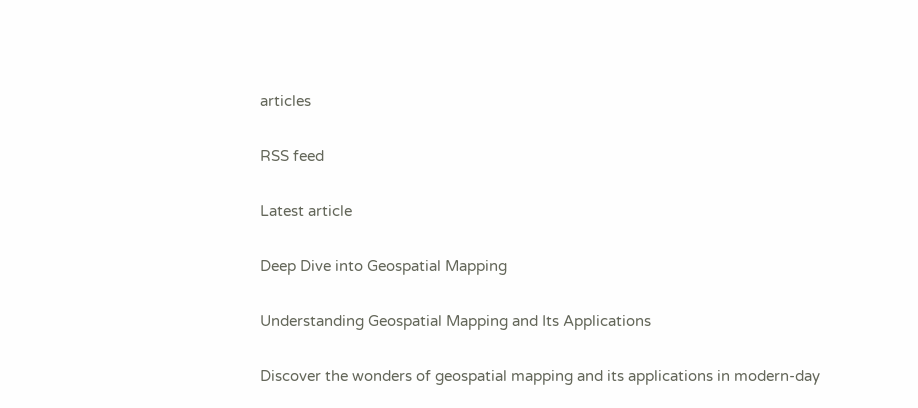articles

RSS feed

Latest article

Deep Dive into Geospatial Mapping

Understanding Geospatial Mapping and Its Applications

Discover the wonders of geospatial mapping and its applications in modern-day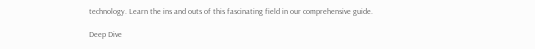technology. Learn the ins and outs of this fascinating field in our comprehensive guide.

Deep Dive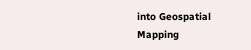into Geospatial Mapping